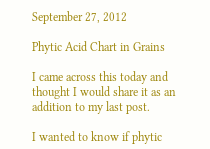September 27, 2012

Phytic Acid Chart in Grains

I came across this today and thought I would share it as an addition to my last post.

I wanted to know if phytic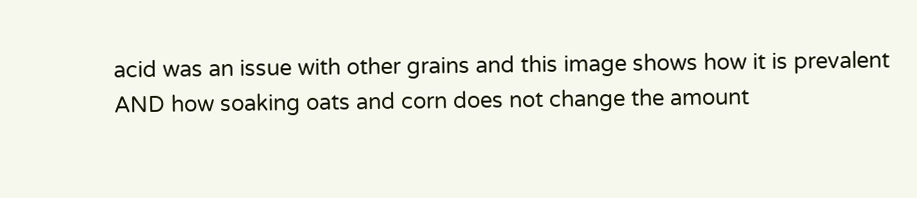acid was an issue with other grains and this image shows how it is prevalent AND how soaking oats and corn does not change the amount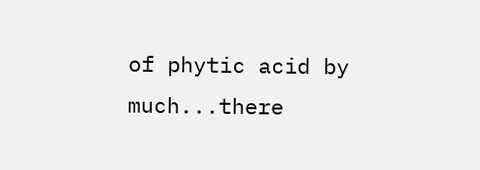of phytic acid by much...there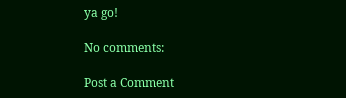ya go!

No comments:

Post a Comment